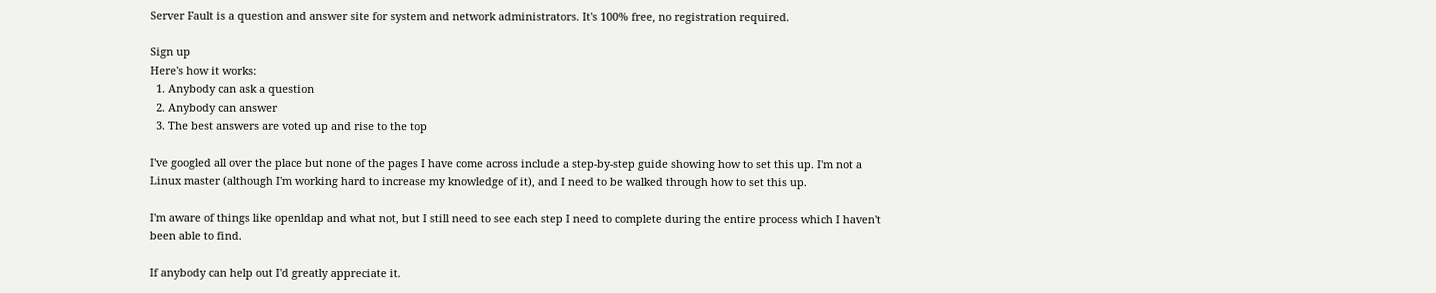Server Fault is a question and answer site for system and network administrators. It's 100% free, no registration required.

Sign up
Here's how it works:
  1. Anybody can ask a question
  2. Anybody can answer
  3. The best answers are voted up and rise to the top

I've googled all over the place but none of the pages I have come across include a step-by-step guide showing how to set this up. I'm not a Linux master (although I'm working hard to increase my knowledge of it), and I need to be walked through how to set this up.

I'm aware of things like openldap and what not, but I still need to see each step I need to complete during the entire process which I haven't been able to find.

If anybody can help out I'd greatly appreciate it.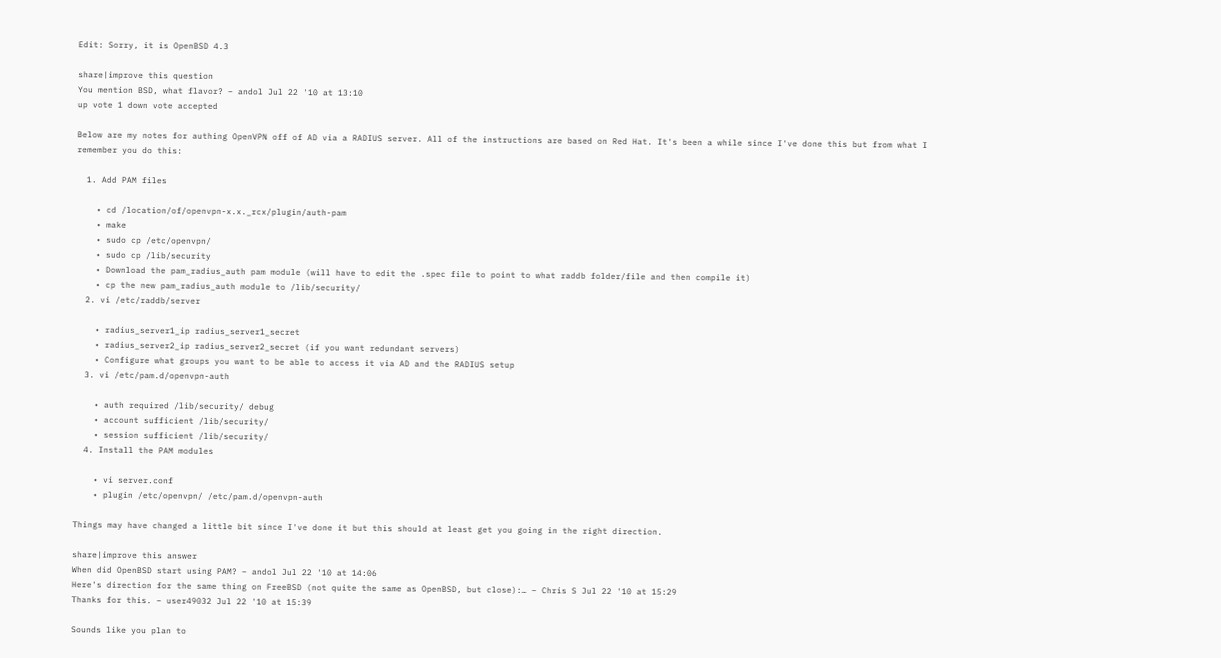Edit: Sorry, it is OpenBSD 4.3

share|improve this question
You mention BSD, what flavor? – andol Jul 22 '10 at 13:10
up vote 1 down vote accepted

Below are my notes for authing OpenVPN off of AD via a RADIUS server. All of the instructions are based on Red Hat. It's been a while since I've done this but from what I remember you do this:

  1. Add PAM files

    • cd /location/of/openvpn-x.x._rcx/plugin/auth-pam
    • make
    • sudo cp /etc/openvpn/
    • sudo cp /lib/security
    • Download the pam_radius_auth pam module (will have to edit the .spec file to point to what raddb folder/file and then compile it)
    • cp the new pam_radius_auth module to /lib/security/
  2. vi /etc/raddb/server

    • radius_server1_ip radius_server1_secret
    • radius_server2_ip radius_server2_secret (if you want redundant servers)
    • Configure what groups you want to be able to access it via AD and the RADIUS setup
  3. vi /etc/pam.d/openvpn-auth

    • auth required /lib/security/ debug
    • account sufficient /lib/security/
    • session sufficient /lib/security/
  4. Install the PAM modules

    • vi server.conf
    • plugin /etc/openvpn/ /etc/pam.d/openvpn-auth

Things may have changed a little bit since I've done it but this should at least get you going in the right direction.

share|improve this answer
When did OpenBSD start using PAM? – andol Jul 22 '10 at 14:06
Here's direction for the same thing on FreeBSD (not quite the same as OpenBSD, but close):… – Chris S Jul 22 '10 at 15:29
Thanks for this. – user49032 Jul 22 '10 at 15:39

Sounds like you plan to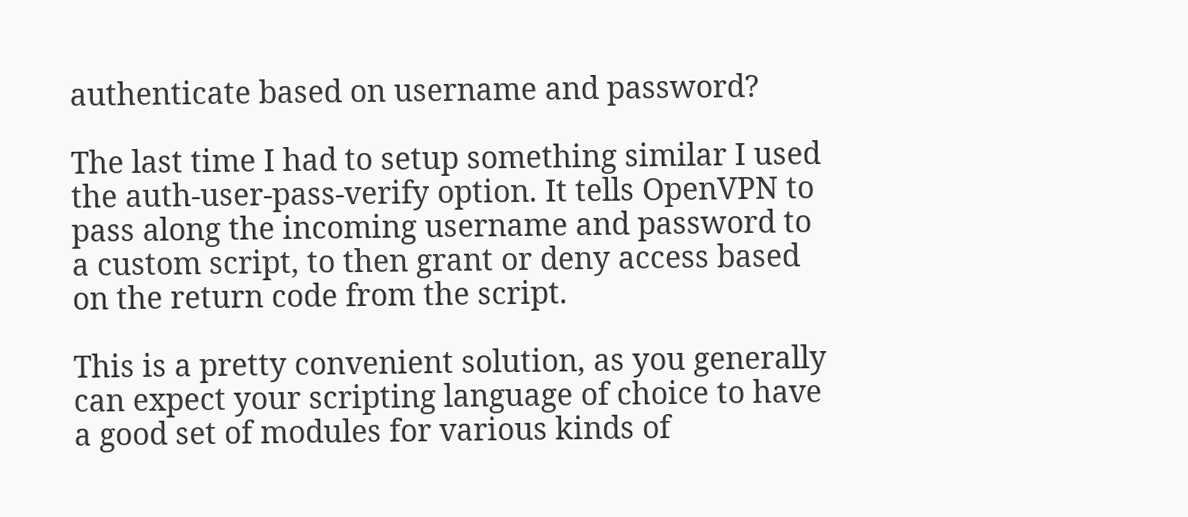authenticate based on username and password?

The last time I had to setup something similar I used the auth-user-pass-verify option. It tells OpenVPN to pass along the incoming username and password to a custom script, to then grant or deny access based on the return code from the script.

This is a pretty convenient solution, as you generally can expect your scripting language of choice to have a good set of modules for various kinds of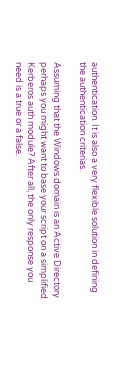authentication. It is also a very flexible solution in defining the authentication criterias.

Assuming that the Windows domain is an Active Directory perhaps you might want to base your script on a simplified Kerberos auth module? After all, the only response you need is a true or a false.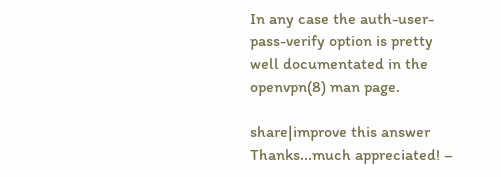In any case the auth-user-pass-verify option is pretty well documentated in the openvpn(8) man page.

share|improve this answer
Thanks...much appreciated! –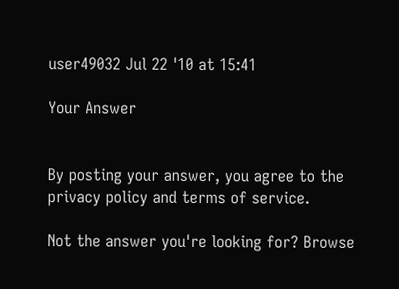user49032 Jul 22 '10 at 15:41

Your Answer


By posting your answer, you agree to the privacy policy and terms of service.

Not the answer you're looking for? Browse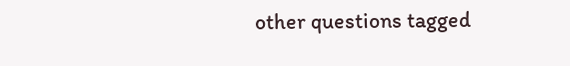other questions tagged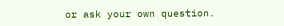or ask your own question.